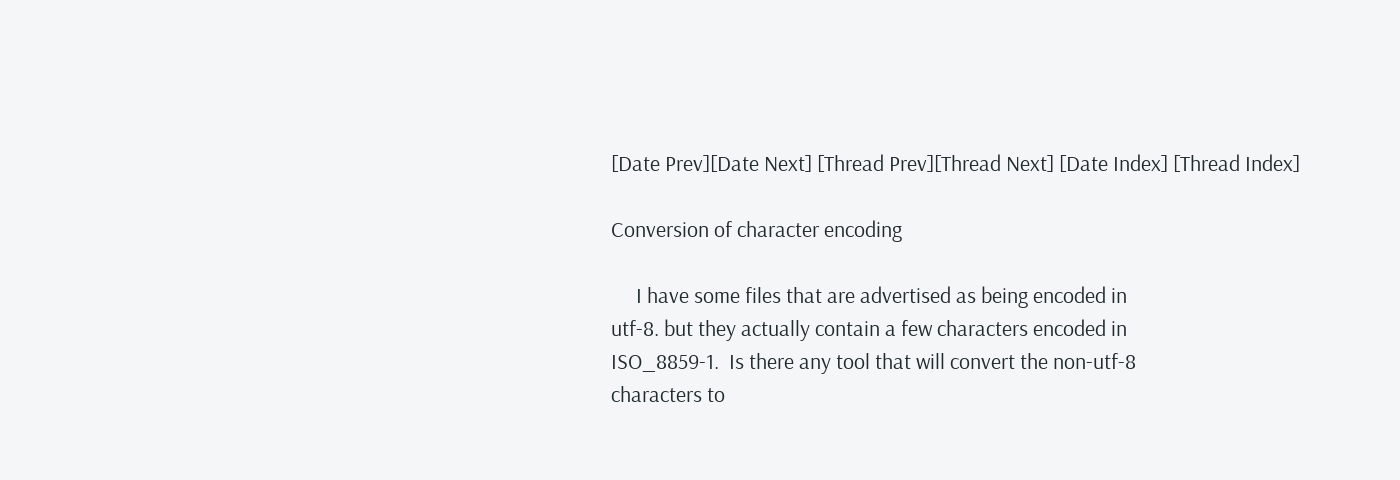[Date Prev][Date Next] [Thread Prev][Thread Next] [Date Index] [Thread Index]

Conversion of character encoding

     I have some files that are advertised as being encoded in
utf-8. but they actually contain a few characters encoded in
ISO_8859-1.  Is there any tool that will convert the non-utf-8
characters to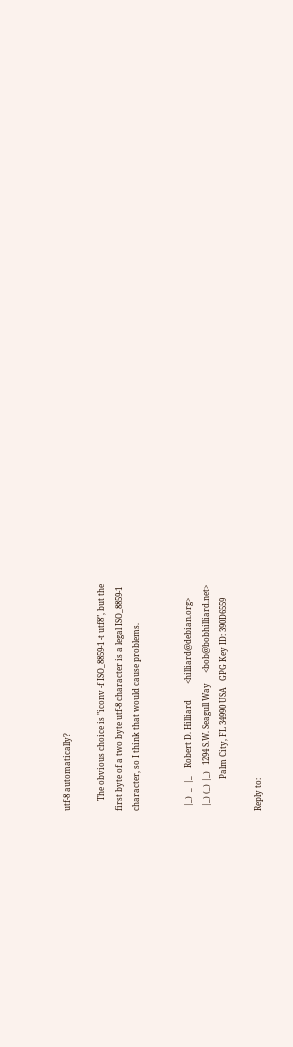utf-8 automatically?

     The obvious choice is "iconv -f ISO_8859-1 -t utf8", but the
first byte of a two byte utf-8 character is a legal ISO_8859-1
character, so I think that would cause problems.


  |_)  _  |_    Robert D. Hilliard        <hilliard@debian.org>
  |_) (_) |_)   1294 S.W. Seagull Way     <bob@bobhilliard.net>
                Palm City, FL 34990 USA   GPG Key ID: 390D6559

Reply to: